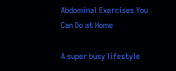Abdominal Exercises You Can Do at Home

A super busy lifestyle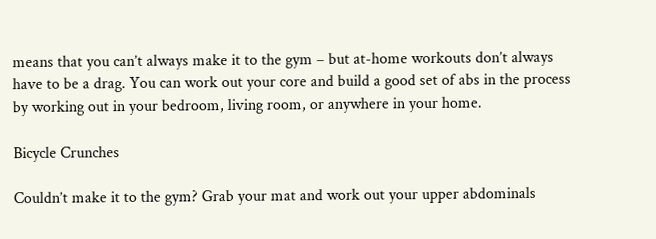means that you can’t always make it to the gym – but at-home workouts don’t always have to be a drag. You can work out your core and build a good set of abs in the process by working out in your bedroom, living room, or anywhere in your home.

Bicycle Crunches

Couldn’t make it to the gym? Grab your mat and work out your upper abdominals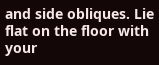and side obliques. Lie flat on the floor with your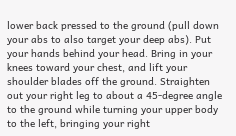lower back pressed to the ground (pull down your abs to also target your deep abs). Put your hands behind your head. Bring in your knees toward your chest, and lift your shoulder blades off the ground. Straighten out your right leg to about a 45-degree angle to the ground while turning your upper body to the left, bringing your right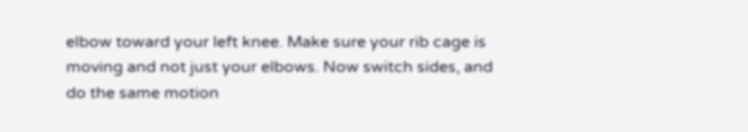elbow toward your left knee. Make sure your rib cage is moving and not just your elbows. Now switch sides, and do the same motion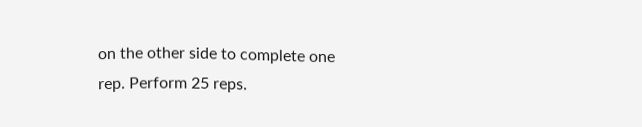on the other side to complete one rep. Perform 25 reps.